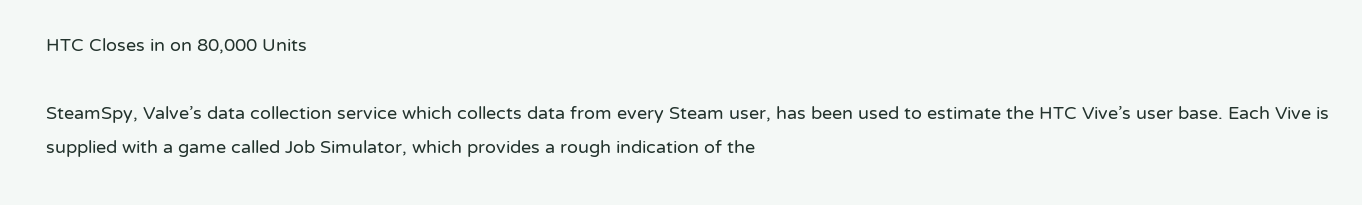HTC Closes in on 80,000 Units

SteamSpy, Valve’s data collection service which collects data from every Steam user, has been used to estimate the HTC Vive’s user base. Each Vive is supplied with a game called Job Simulator, which provides a rough indication of the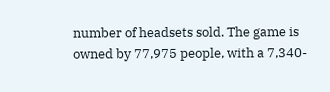number of headsets sold. The game is owned by 77,975 people, with a 7,340-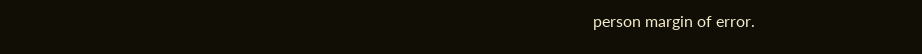person margin of error.